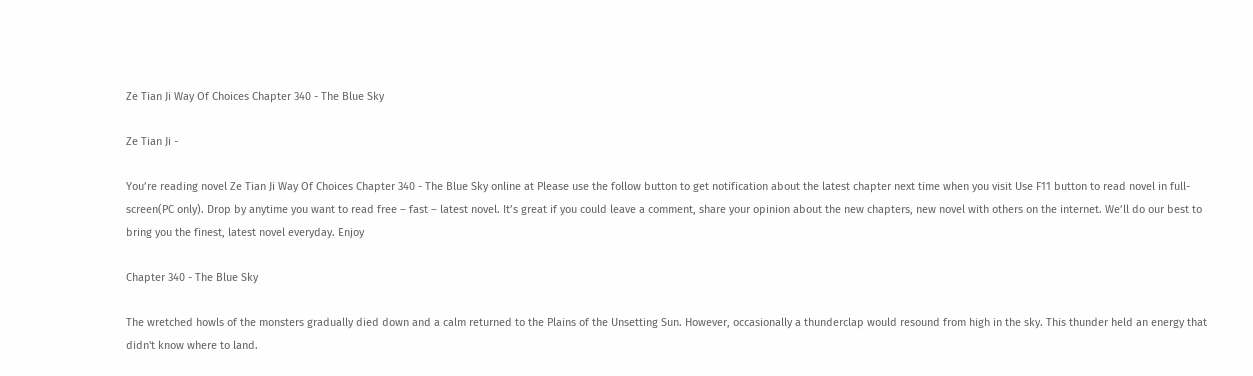Ze Tian Ji Way Of Choices Chapter 340 - The Blue Sky

Ze Tian Ji -

You’re reading novel Ze Tian Ji Way Of Choices Chapter 340 - The Blue Sky online at Please use the follow button to get notification about the latest chapter next time when you visit Use F11 button to read novel in full-screen(PC only). Drop by anytime you want to read free – fast – latest novel. It’s great if you could leave a comment, share your opinion about the new chapters, new novel with others on the internet. We’ll do our best to bring you the finest, latest novel everyday. Enjoy

Chapter 340 - The Blue Sky

The wretched howls of the monsters gradually died down and a calm returned to the Plains of the Unsetting Sun. However, occasionally a thunderclap would resound from high in the sky. This thunder held an energy that didn't know where to land.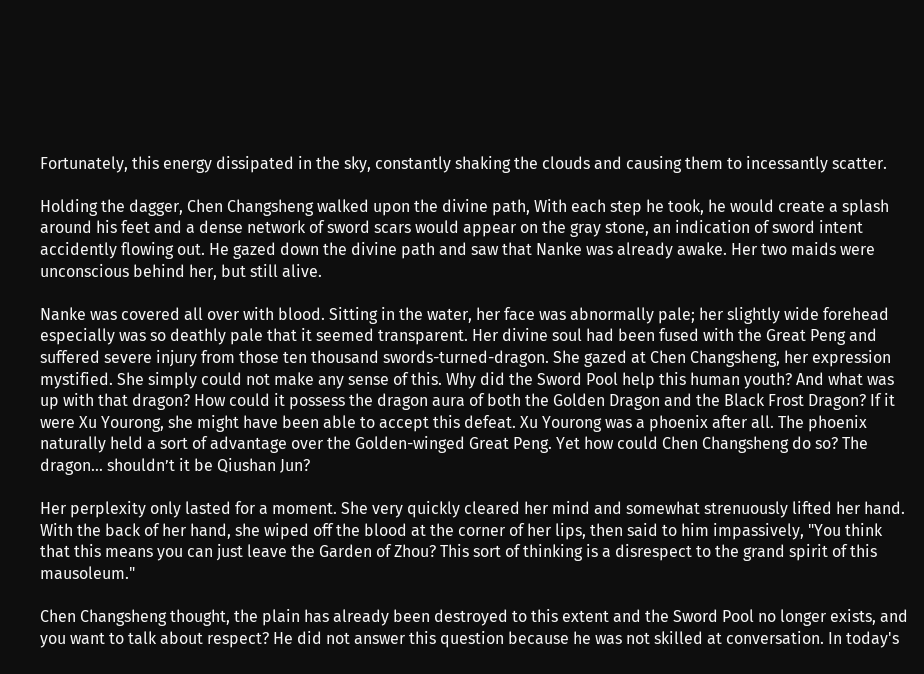Fortunately, this energy dissipated in the sky, constantly shaking the clouds and causing them to incessantly scatter.

Holding the dagger, Chen Changsheng walked upon the divine path, With each step he took, he would create a splash around his feet and a dense network of sword scars would appear on the gray stone, an indication of sword intent accidently flowing out. He gazed down the divine path and saw that Nanke was already awake. Her two maids were unconscious behind her, but still alive.

Nanke was covered all over with blood. Sitting in the water, her face was abnormally pale; her slightly wide forehead especially was so deathly pale that it seemed transparent. Her divine soul had been fused with the Great Peng and suffered severe injury from those ten thousand swords-turned-dragon. She gazed at Chen Changsheng, her expression mystified. She simply could not make any sense of this. Why did the Sword Pool help this human youth? And what was up with that dragon? How could it possess the dragon aura of both the Golden Dragon and the Black Frost Dragon? If it were Xu Yourong, she might have been able to accept this defeat. Xu Yourong was a phoenix after all. The phoenix naturally held a sort of advantage over the Golden-winged Great Peng. Yet how could Chen Changsheng do so? The dragon… shouldn’t it be Qiushan Jun?

Her perplexity only lasted for a moment. She very quickly cleared her mind and somewhat strenuously lifted her hand. With the back of her hand, she wiped off the blood at the corner of her lips, then said to him impassively, "You think that this means you can just leave the Garden of Zhou? This sort of thinking is a disrespect to the grand spirit of this mausoleum."

Chen Changsheng thought, the plain has already been destroyed to this extent and the Sword Pool no longer exists, and you want to talk about respect? He did not answer this question because he was not skilled at conversation. In today's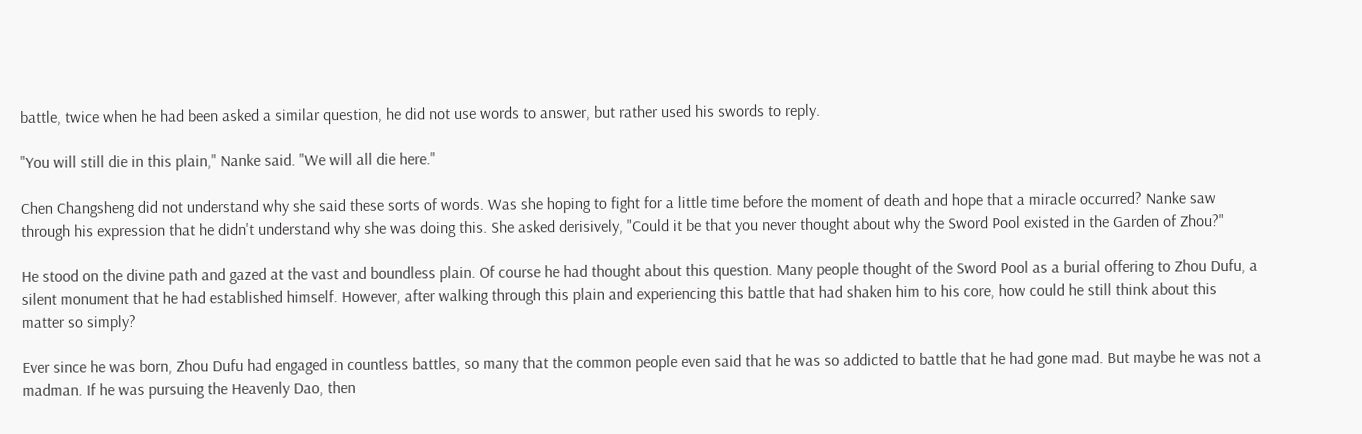battle, twice when he had been asked a similar question, he did not use words to answer, but rather used his swords to reply.

"You will still die in this plain," Nanke said. "We will all die here."

Chen Changsheng did not understand why she said these sorts of words. Was she hoping to fight for a little time before the moment of death and hope that a miracle occurred? Nanke saw through his expression that he didn't understand why she was doing this. She asked derisively, "Could it be that you never thought about why the Sword Pool existed in the Garden of Zhou?"

He stood on the divine path and gazed at the vast and boundless plain. Of course he had thought about this question. Many people thought of the Sword Pool as a burial offering to Zhou Dufu, a silent monument that he had established himself. However, after walking through this plain and experiencing this battle that had shaken him to his core, how could he still think about this matter so simply?

Ever since he was born, Zhou Dufu had engaged in countless battles, so many that the common people even said that he was so addicted to battle that he had gone mad. But maybe he was not a madman. If he was pursuing the Heavenly Dao, then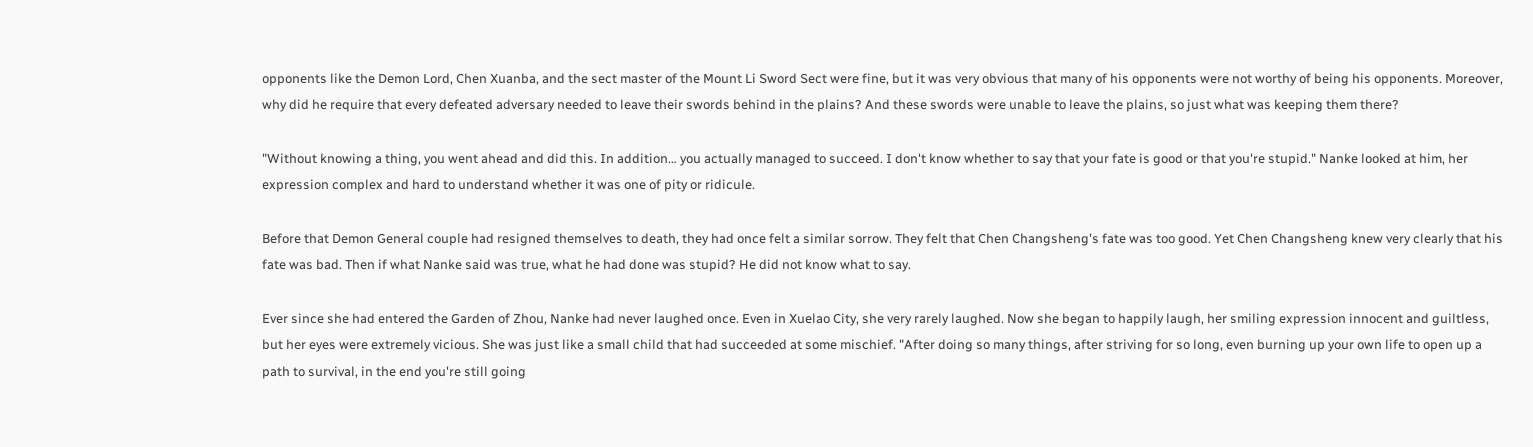opponents like the Demon Lord, Chen Xuanba, and the sect master of the Mount Li Sword Sect were fine, but it was very obvious that many of his opponents were not worthy of being his opponents. Moreover, why did he require that every defeated adversary needed to leave their swords behind in the plains? And these swords were unable to leave the plains, so just what was keeping them there?

"Without knowing a thing, you went ahead and did this. In addition… you actually managed to succeed. I don't know whether to say that your fate is good or that you're stupid." Nanke looked at him, her expression complex and hard to understand whether it was one of pity or ridicule.

Before that Demon General couple had resigned themselves to death, they had once felt a similar sorrow. They felt that Chen Changsheng's fate was too good. Yet Chen Changsheng knew very clearly that his fate was bad. Then if what Nanke said was true, what he had done was stupid? He did not know what to say.

Ever since she had entered the Garden of Zhou, Nanke had never laughed once. Even in Xuelao City, she very rarely laughed. Now she began to happily laugh, her smiling expression innocent and guiltless, but her eyes were extremely vicious. She was just like a small child that had succeeded at some mischief. "After doing so many things, after striving for so long, even burning up your own life to open up a path to survival, in the end you're still going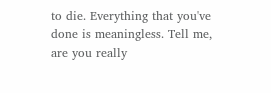to die. Everything that you've done is meaningless. Tell me, are you really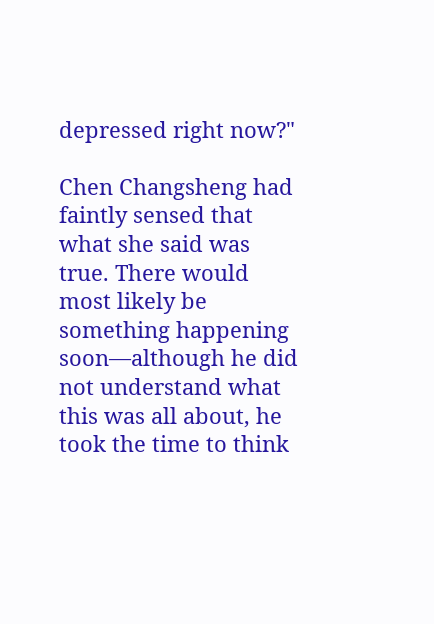depressed right now?"

Chen Changsheng had faintly sensed that what she said was true. There would most likely be something happening soon—although he did not understand what this was all about, he took the time to think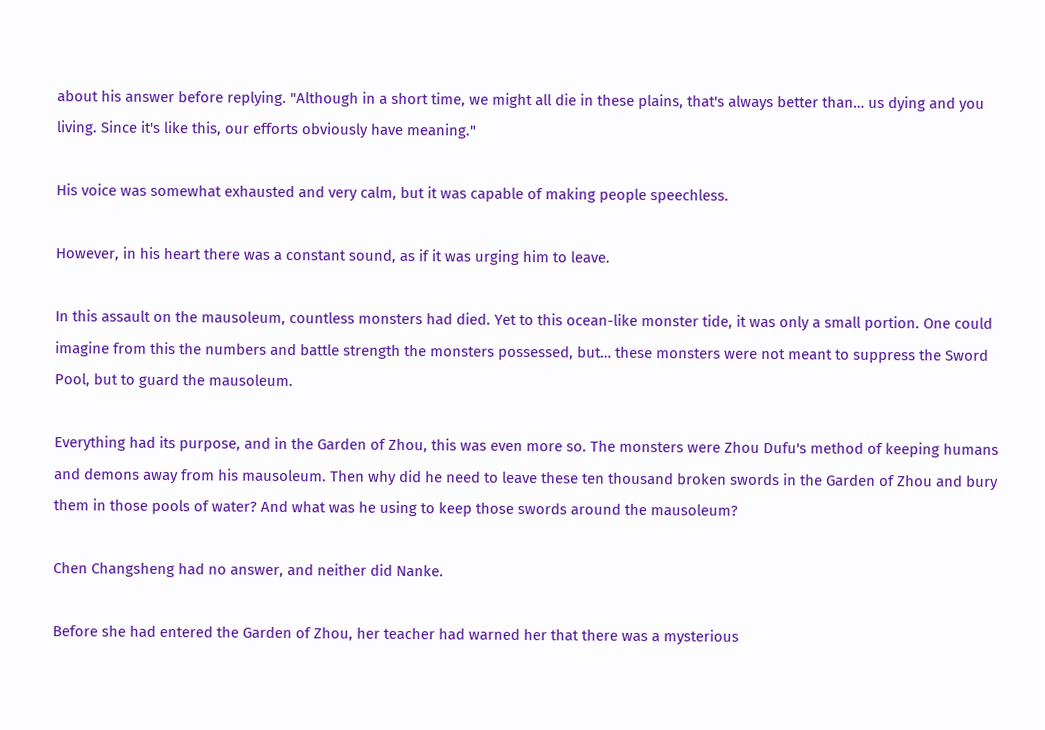about his answer before replying. "Although in a short time, we might all die in these plains, that's always better than… us dying and you living. Since it's like this, our efforts obviously have meaning."

His voice was somewhat exhausted and very calm, but it was capable of making people speechless.

However, in his heart there was a constant sound, as if it was urging him to leave.

In this assault on the mausoleum, countless monsters had died. Yet to this ocean-like monster tide, it was only a small portion. One could imagine from this the numbers and battle strength the monsters possessed, but… these monsters were not meant to suppress the Sword Pool, but to guard the mausoleum.

Everything had its purpose, and in the Garden of Zhou, this was even more so. The monsters were Zhou Dufu's method of keeping humans and demons away from his mausoleum. Then why did he need to leave these ten thousand broken swords in the Garden of Zhou and bury them in those pools of water? And what was he using to keep those swords around the mausoleum?

Chen Changsheng had no answer, and neither did Nanke.

Before she had entered the Garden of Zhou, her teacher had warned her that there was a mysterious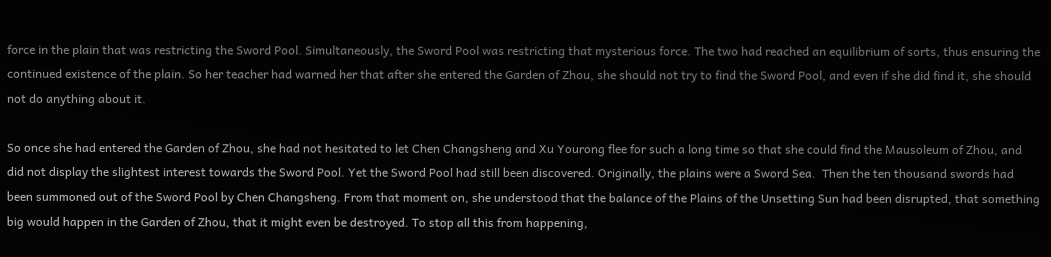force in the plain that was restricting the Sword Pool. Simultaneously, the Sword Pool was restricting that mysterious force. The two had reached an equilibrium of sorts, thus ensuring the continued existence of the plain. So her teacher had warned her that after she entered the Garden of Zhou, she should not try to find the Sword Pool, and even if she did find it, she should not do anything about it.

So once she had entered the Garden of Zhou, she had not hesitated to let Chen Changsheng and Xu Yourong flee for such a long time so that she could find the Mausoleum of Zhou, and did not display the slightest interest towards the Sword Pool. Yet the Sword Pool had still been discovered. Originally, the plains were a Sword Sea.  Then the ten thousand swords had been summoned out of the Sword Pool by Chen Changsheng. From that moment on, she understood that the balance of the Plains of the Unsetting Sun had been disrupted, that something big would happen in the Garden of Zhou, that it might even be destroyed. To stop all this from happening,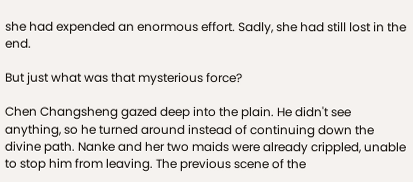she had expended an enormous effort. Sadly, she had still lost in the end.

But just what was that mysterious force?

Chen Changsheng gazed deep into the plain. He didn't see anything, so he turned around instead of continuing down the divine path. Nanke and her two maids were already crippled, unable to stop him from leaving. The previous scene of the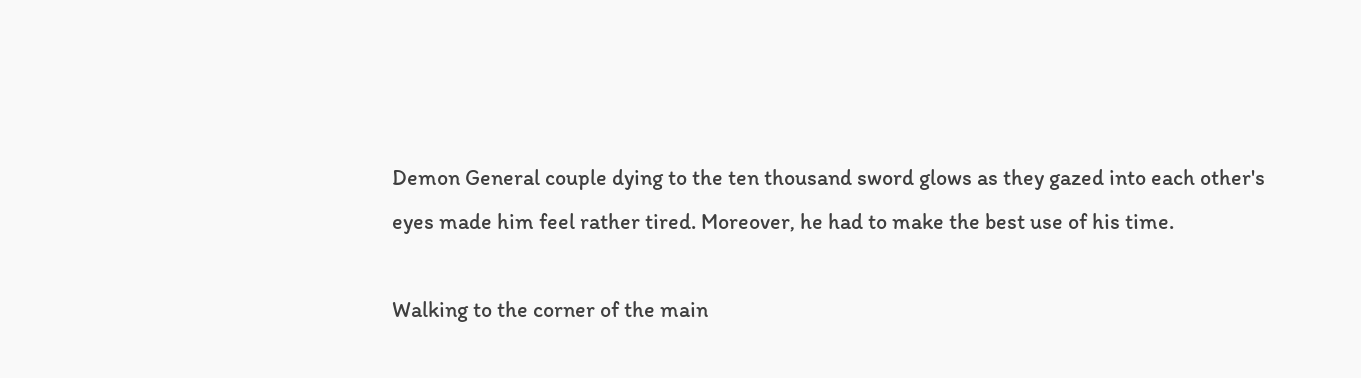Demon General couple dying to the ten thousand sword glows as they gazed into each other's eyes made him feel rather tired. Moreover, he had to make the best use of his time.

Walking to the corner of the main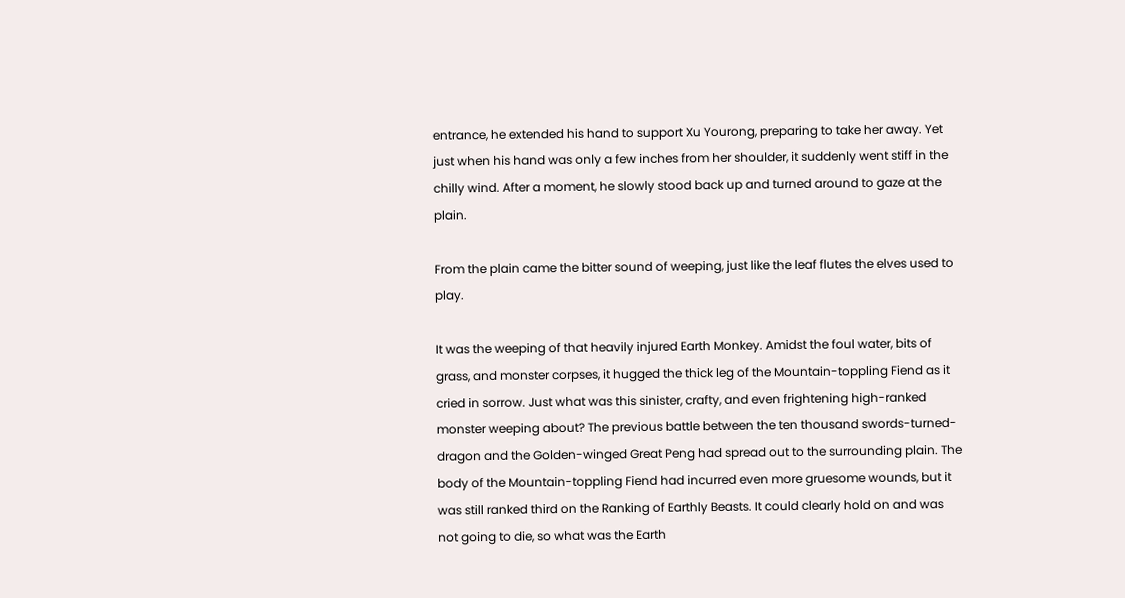entrance, he extended his hand to support Xu Yourong, preparing to take her away. Yet just when his hand was only a few inches from her shoulder, it suddenly went stiff in the chilly wind. After a moment, he slowly stood back up and turned around to gaze at the plain.

From the plain came the bitter sound of weeping, just like the leaf flutes the elves used to play.

It was the weeping of that heavily injured Earth Monkey. Amidst the foul water, bits of grass, and monster corpses, it hugged the thick leg of the Mountain-toppling Fiend as it cried in sorrow. Just what was this sinister, crafty, and even frightening high-ranked monster weeping about? The previous battle between the ten thousand swords-turned-dragon and the Golden-winged Great Peng had spread out to the surrounding plain. The body of the Mountain-toppling Fiend had incurred even more gruesome wounds, but it was still ranked third on the Ranking of Earthly Beasts. It could clearly hold on and was not going to die, so what was the Earth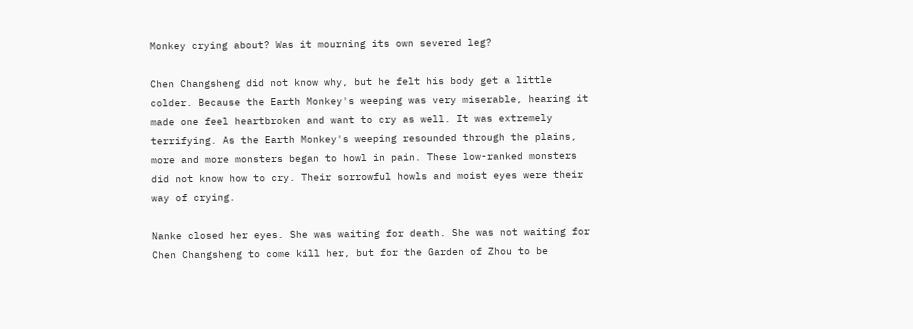Monkey crying about? Was it mourning its own severed leg?

Chen Changsheng did not know why, but he felt his body get a little colder. Because the Earth Monkey's weeping was very miserable, hearing it made one feel heartbroken and want to cry as well. It was extremely terrifying. As the Earth Monkey's weeping resounded through the plains, more and more monsters began to howl in pain. These low-ranked monsters did not know how to cry. Their sorrowful howls and moist eyes were their way of crying.

Nanke closed her eyes. She was waiting for death. She was not waiting for Chen Changsheng to come kill her, but for the Garden of Zhou to be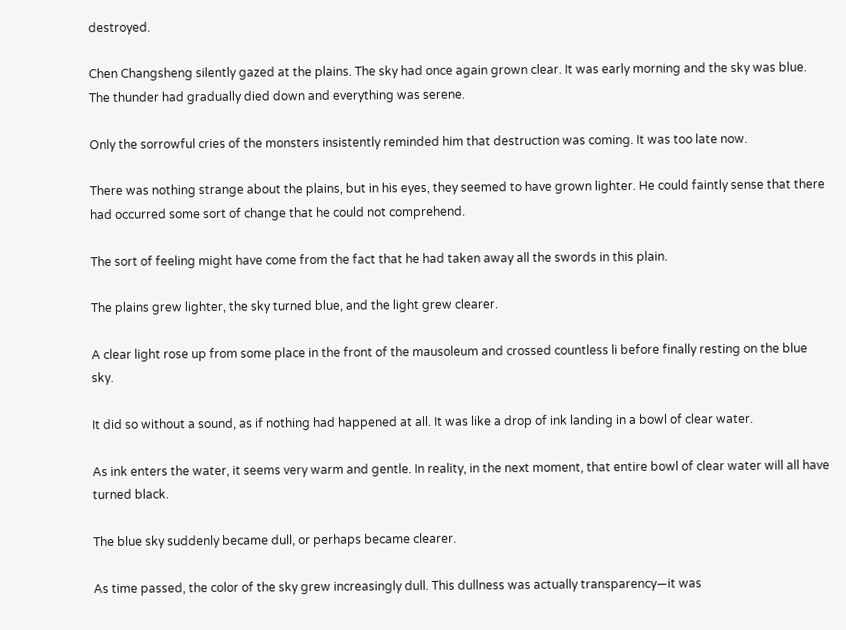destroyed.

Chen Changsheng silently gazed at the plains. The sky had once again grown clear. It was early morning and the sky was blue. The thunder had gradually died down and everything was serene.

Only the sorrowful cries of the monsters insistently reminded him that destruction was coming. It was too late now.

There was nothing strange about the plains, but in his eyes, they seemed to have grown lighter. He could faintly sense that there had occurred some sort of change that he could not comprehend.

The sort of feeling might have come from the fact that he had taken away all the swords in this plain.

The plains grew lighter, the sky turned blue, and the light grew clearer.

A clear light rose up from some place in the front of the mausoleum and crossed countless li before finally resting on the blue sky.

It did so without a sound, as if nothing had happened at all. It was like a drop of ink landing in a bowl of clear water.

As ink enters the water, it seems very warm and gentle. In reality, in the next moment, that entire bowl of clear water will all have turned black.

The blue sky suddenly became dull, or perhaps became clearer.

As time passed, the color of the sky grew increasingly dull. This dullness was actually transparency—it was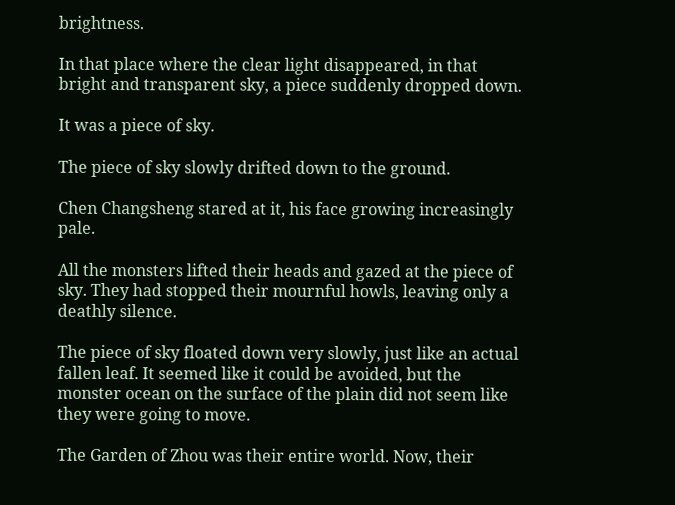brightness.

In that place where the clear light disappeared, in that bright and transparent sky, a piece suddenly dropped down.

It was a piece of sky.

The piece of sky slowly drifted down to the ground.

Chen Changsheng stared at it, his face growing increasingly pale.

All the monsters lifted their heads and gazed at the piece of sky. They had stopped their mournful howls, leaving only a deathly silence.

The piece of sky floated down very slowly, just like an actual fallen leaf. It seemed like it could be avoided, but the monster ocean on the surface of the plain did not seem like they were going to move.

The Garden of Zhou was their entire world. Now, their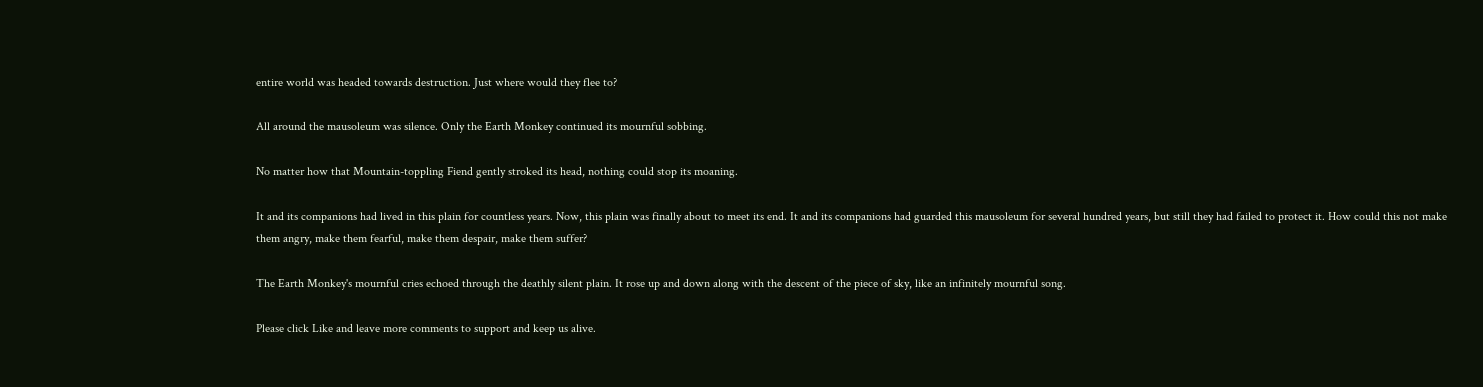entire world was headed towards destruction. Just where would they flee to?

All around the mausoleum was silence. Only the Earth Monkey continued its mournful sobbing.

No matter how that Mountain-toppling Fiend gently stroked its head, nothing could stop its moaning.

It and its companions had lived in this plain for countless years. Now, this plain was finally about to meet its end. It and its companions had guarded this mausoleum for several hundred years, but still they had failed to protect it. How could this not make them angry, make them fearful, make them despair, make them suffer?

The Earth Monkey's mournful cries echoed through the deathly silent plain. It rose up and down along with the descent of the piece of sky, like an infinitely mournful song.

Please click Like and leave more comments to support and keep us alive.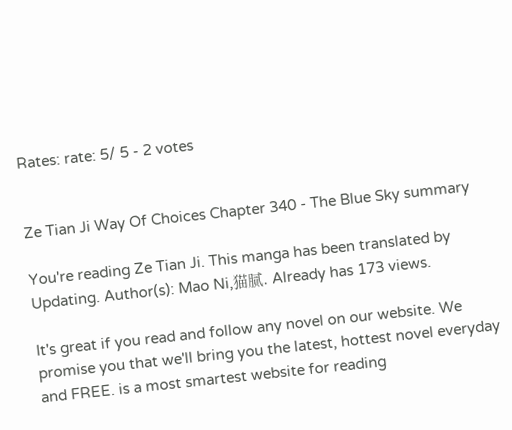Rates: rate: 5/ 5 - 2 votes


Ze Tian Ji Way Of Choices Chapter 340 - The Blue Sky summary

You're reading Ze Tian Ji. This manga has been translated by Updating. Author(s): Mao Ni,猫腻. Already has 173 views.

It's great if you read and follow any novel on our website. We promise you that we'll bring you the latest, hottest novel everyday and FREE. is a most smartest website for reading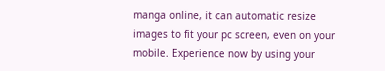manga online, it can automatic resize images to fit your pc screen, even on your mobile. Experience now by using your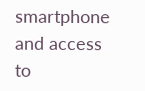smartphone and access to